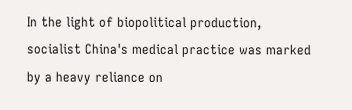In the light of biopolitical production, socialist China's medical practice was marked by a heavy reliance on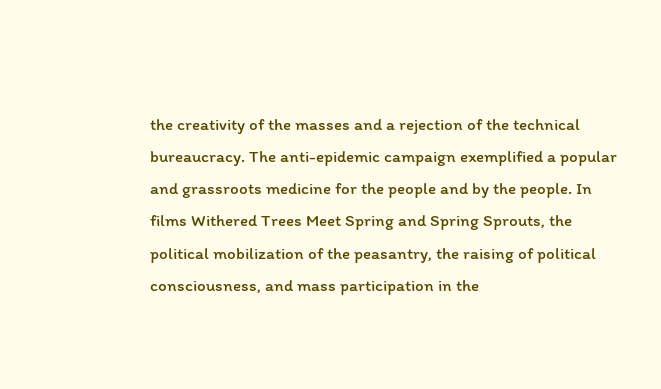the creativity of the masses and a rejection of the technical bureaucracy. The anti-epidemic campaign exemplified a popular and grassroots medicine for the people and by the people. In films Withered Trees Meet Spring and Spring Sprouts, the political mobilization of the peasantry, the raising of political consciousness, and mass participation in the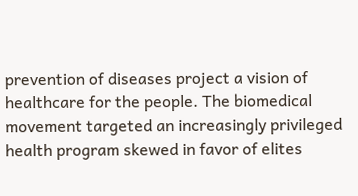prevention of diseases project a vision of healthcare for the people. The biomedical movement targeted an increasingly privileged health program skewed in favor of elites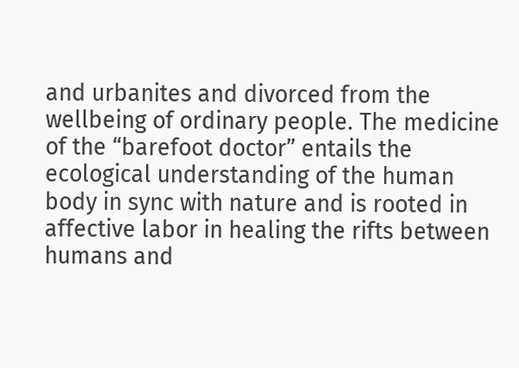and urbanites and divorced from the wellbeing of ordinary people. The medicine of the “barefoot doctor” entails the ecological understanding of the human body in sync with nature and is rooted in affective labor in healing the rifts between humans and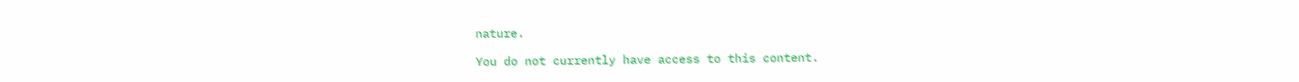nature.

You do not currently have access to this content.